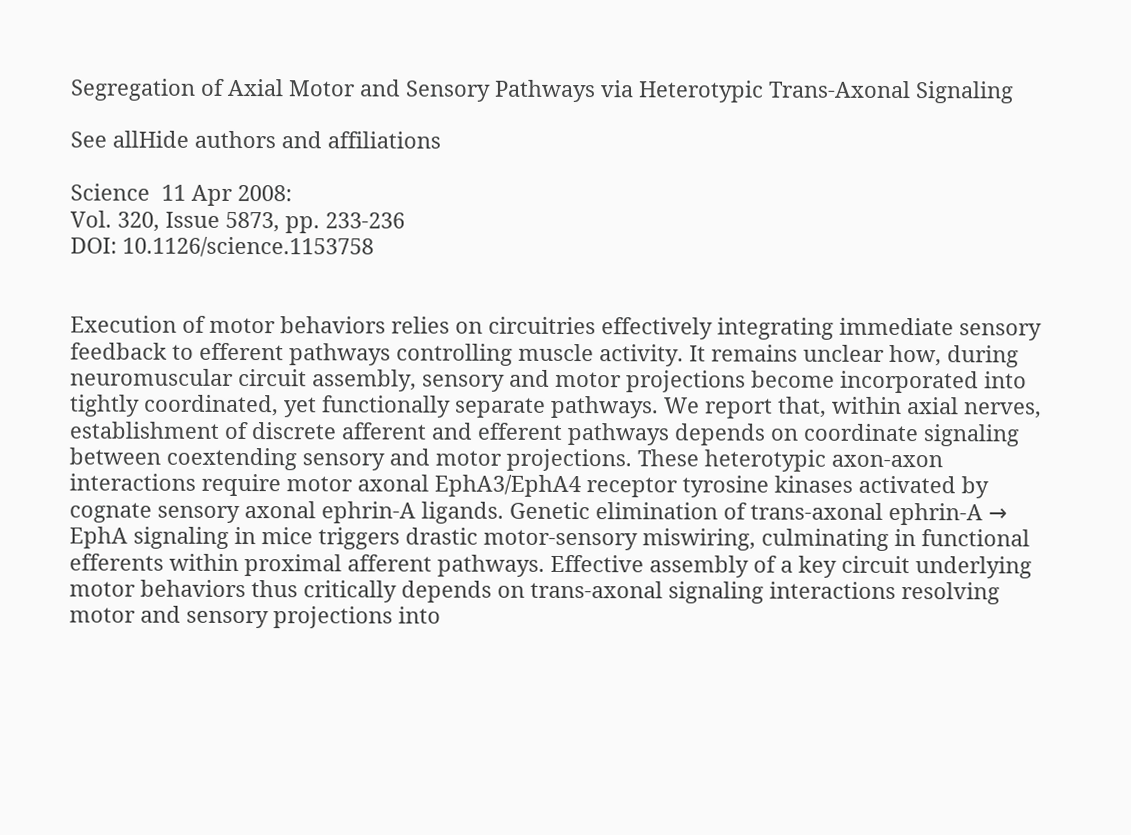Segregation of Axial Motor and Sensory Pathways via Heterotypic Trans-Axonal Signaling

See allHide authors and affiliations

Science  11 Apr 2008:
Vol. 320, Issue 5873, pp. 233-236
DOI: 10.1126/science.1153758


Execution of motor behaviors relies on circuitries effectively integrating immediate sensory feedback to efferent pathways controlling muscle activity. It remains unclear how, during neuromuscular circuit assembly, sensory and motor projections become incorporated into tightly coordinated, yet functionally separate pathways. We report that, within axial nerves, establishment of discrete afferent and efferent pathways depends on coordinate signaling between coextending sensory and motor projections. These heterotypic axon-axon interactions require motor axonal EphA3/EphA4 receptor tyrosine kinases activated by cognate sensory axonal ephrin-A ligands. Genetic elimination of trans-axonal ephrin-A → EphA signaling in mice triggers drastic motor-sensory miswiring, culminating in functional efferents within proximal afferent pathways. Effective assembly of a key circuit underlying motor behaviors thus critically depends on trans-axonal signaling interactions resolving motor and sensory projections into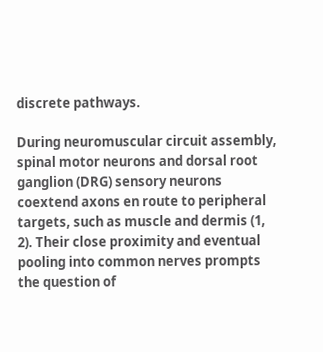discrete pathways.

During neuromuscular circuit assembly, spinal motor neurons and dorsal root ganglion (DRG) sensory neurons coextend axons en route to peripheral targets, such as muscle and dermis (1, 2). Their close proximity and eventual pooling into common nerves prompts the question of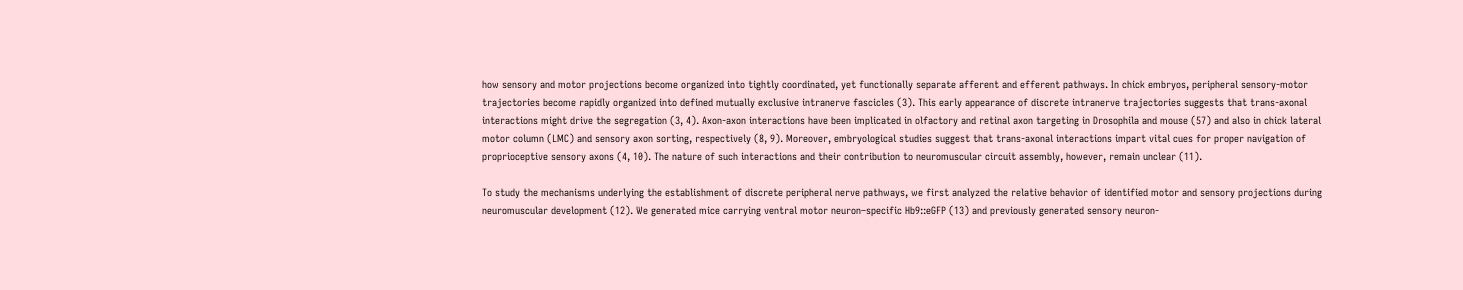how sensory and motor projections become organized into tightly coordinated, yet functionally separate afferent and efferent pathways. In chick embryos, peripheral sensory-motor trajectories become rapidly organized into defined mutually exclusive intranerve fascicles (3). This early appearance of discrete intranerve trajectories suggests that trans-axonal interactions might drive the segregation (3, 4). Axon-axon interactions have been implicated in olfactory and retinal axon targeting in Drosophila and mouse (57) and also in chick lateral motor column (LMC) and sensory axon sorting, respectively (8, 9). Moreover, embryological studies suggest that trans-axonal interactions impart vital cues for proper navigation of proprioceptive sensory axons (4, 10). The nature of such interactions and their contribution to neuromuscular circuit assembly, however, remain unclear (11).

To study the mechanisms underlying the establishment of discrete peripheral nerve pathways, we first analyzed the relative behavior of identified motor and sensory projections during neuromuscular development (12). We generated mice carrying ventral motor neuron–specific Hb9::eGFP (13) and previously generated sensory neuron-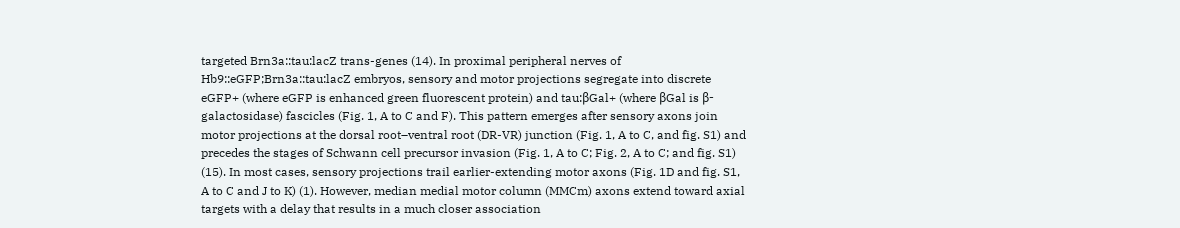targeted Brn3a::tau:lacZ trans-genes (14). In proximal peripheral nerves of Hb9::eGFP;Brn3a::tau:lacZ embryos, sensory and motor projections segregate into discrete eGFP+ (where eGFP is enhanced green fluorescent protein) and tau:βGal+ (where βGal is β-galactosidase) fascicles (Fig. 1, A to C and F). This pattern emerges after sensory axons join motor projections at the dorsal root–ventral root (DR-VR) junction (Fig. 1, A to C, and fig. S1) and precedes the stages of Schwann cell precursor invasion (Fig. 1, A to C; Fig. 2, A to C; and fig. S1) (15). In most cases, sensory projections trail earlier-extending motor axons (Fig. 1D and fig. S1, A to C and J to K) (1). However, median medial motor column (MMCm) axons extend toward axial targets with a delay that results in a much closer association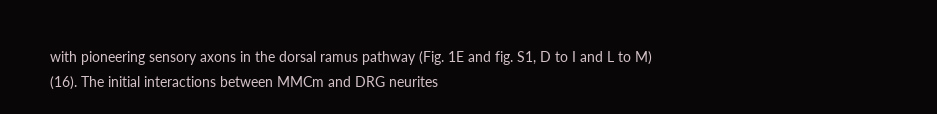with pioneering sensory axons in the dorsal ramus pathway (Fig. 1E and fig. S1, D to I and L to M) (16). The initial interactions between MMCm and DRG neurites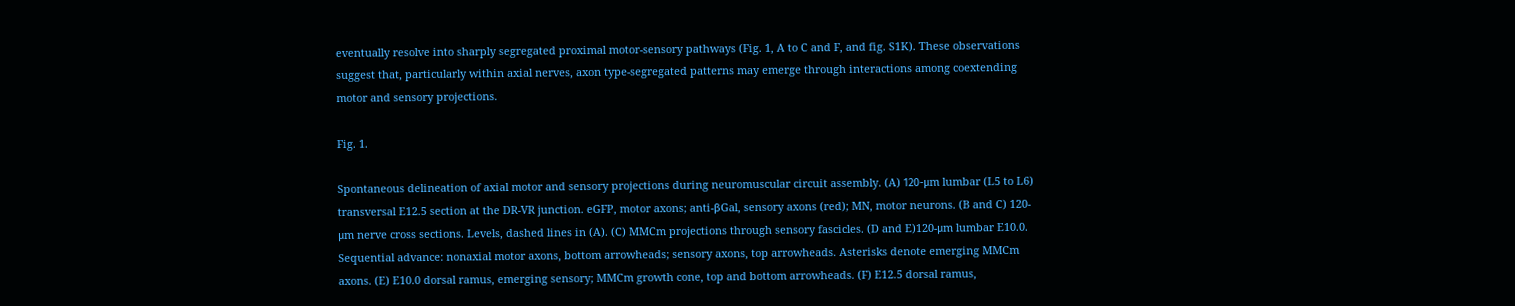eventually resolve into sharply segregated proximal motor-sensory pathways (Fig. 1, A to C and F, and fig. S1K). These observations suggest that, particularly within axial nerves, axon type-segregated patterns may emerge through interactions among coextending motor and sensory projections.

Fig. 1.

Spontaneous delineation of axial motor and sensory projections during neuromuscular circuit assembly. (A) 120-μm lumbar (L5 to L6) transversal E12.5 section at the DR-VR junction. eGFP, motor axons; anti-βGal, sensory axons (red); MN, motor neurons. (B and C) 120-μm nerve cross sections. Levels, dashed lines in (A). (C) MMCm projections through sensory fascicles. (D and E)120-μm lumbar E10.0. Sequential advance: nonaxial motor axons, bottom arrowheads; sensory axons, top arrowheads. Asterisks denote emerging MMCm axons. (E) E10.0 dorsal ramus, emerging sensory; MMCm growth cone, top and bottom arrowheads. (F) E12.5 dorsal ramus,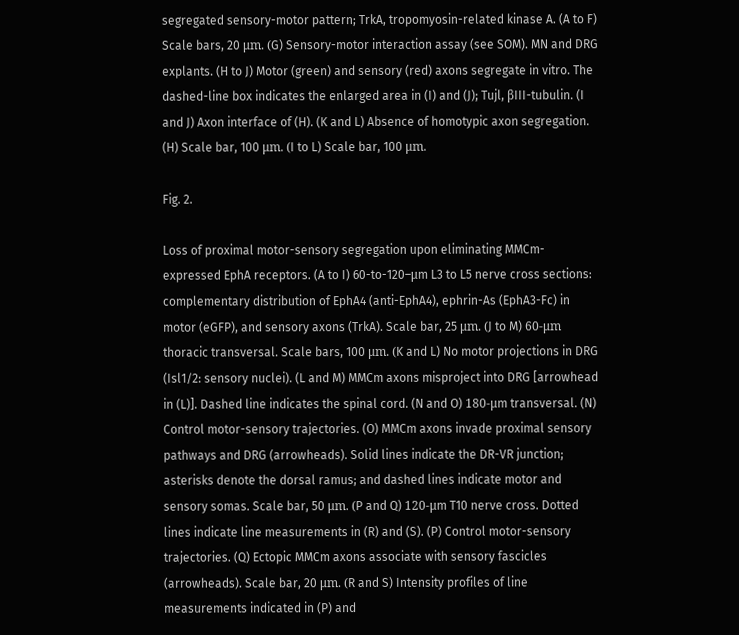segregated sensory-motor pattern; TrkA, tropomyosin-related kinase A. (A to F) Scale bars, 20 μm. (G) Sensory-motor interaction assay (see SOM). MN and DRG explants. (H to J) Motor (green) and sensory (red) axons segregate in vitro. The dashed-line box indicates the enlarged area in (I) and (J); Tujl, βIII-tubulin. (I and J) Axon interface of (H). (K and L) Absence of homotypic axon segregation. (H) Scale bar, 100 μm. (I to L) Scale bar, 100 μm.

Fig. 2.

Loss of proximal motor-sensory segregation upon eliminating MMCm-expressed EphA receptors. (A to I) 60-to-120–μm L3 to L5 nerve cross sections: complementary distribution of EphA4 (anti-EphA4), ephrin-As (EphA3-Fc) in motor (eGFP), and sensory axons (TrkA). Scale bar, 25 μm. (J to M) 60-μm thoracic transversal. Scale bars, 100 μm. (K and L) No motor projections in DRG (Isl1/2: sensory nuclei). (L and M) MMCm axons misproject into DRG [arrowhead in (L)]. Dashed line indicates the spinal cord. (N and O) 180-μm transversal. (N) Control motor-sensory trajectories. (O) MMCm axons invade proximal sensory pathways and DRG (arrowheads). Solid lines indicate the DR-VR junction; asterisks denote the dorsal ramus; and dashed lines indicate motor and sensory somas. Scale bar, 50 μm. (P and Q) 120-μm T10 nerve cross. Dotted lines indicate line measurements in (R) and (S). (P) Control motor-sensory trajectories. (Q) Ectopic MMCm axons associate with sensory fascicles (arrowheads). Scale bar, 20 μm. (R and S) Intensity profiles of line measurements indicated in (P) and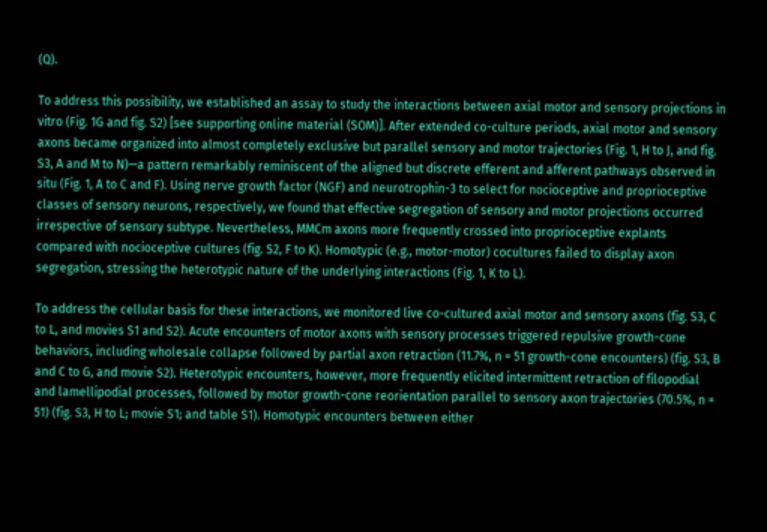(Q).

To address this possibility, we established an assay to study the interactions between axial motor and sensory projections in vitro (Fig. 1G and fig. S2) [see supporting online material (SOM)]. After extended co-culture periods, axial motor and sensory axons became organized into almost completely exclusive but parallel sensory and motor trajectories (Fig. 1, H to J, and fig. S3, A and M to N)—a pattern remarkably reminiscent of the aligned but discrete efferent and afferent pathways observed in situ (Fig. 1, A to C and F). Using nerve growth factor (NGF) and neurotrophin-3 to select for nocioceptive and proprioceptive classes of sensory neurons, respectively, we found that effective segregation of sensory and motor projections occurred irrespective of sensory subtype. Nevertheless, MMCm axons more frequently crossed into proprioceptive explants compared with nocioceptive cultures (fig. S2, F to K). Homotypic (e.g., motor-motor) cocultures failed to display axon segregation, stressing the heterotypic nature of the underlying interactions (Fig. 1, K to L).

To address the cellular basis for these interactions, we monitored live co-cultured axial motor and sensory axons (fig. S3, C to L, and movies S1 and S2). Acute encounters of motor axons with sensory processes triggered repulsive growth-cone behaviors, including wholesale collapse followed by partial axon retraction (11.7%, n = 51 growth-cone encounters) (fig. S3, B and C to G, and movie S2). Heterotypic encounters, however, more frequently elicited intermittent retraction of filopodial and lamellipodial processes, followed by motor growth-cone reorientation parallel to sensory axon trajectories (70.5%, n = 51) (fig. S3, H to L; movie S1; and table S1). Homotypic encounters between either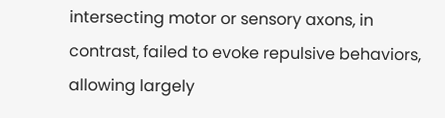intersecting motor or sensory axons, in contrast, failed to evoke repulsive behaviors, allowing largely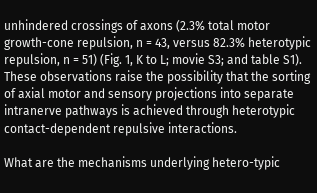unhindered crossings of axons (2.3% total motor growth-cone repulsion, n = 43, versus 82.3% heterotypic repulsion, n = 51) (Fig. 1, K to L; movie S3; and table S1). These observations raise the possibility that the sorting of axial motor and sensory projections into separate intranerve pathways is achieved through heterotypic contact-dependent repulsive interactions.

What are the mechanisms underlying hetero-typic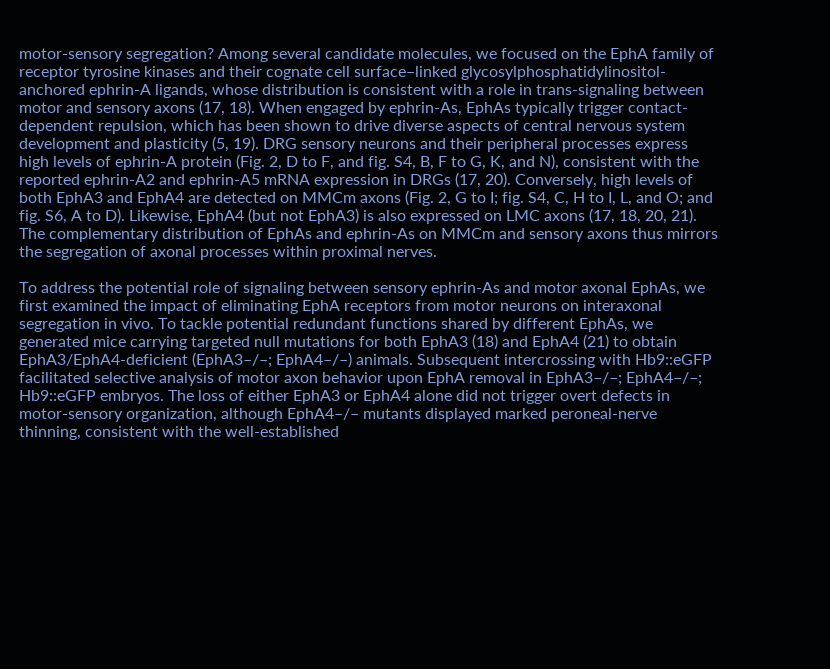motor-sensory segregation? Among several candidate molecules, we focused on the EphA family of receptor tyrosine kinases and their cognate cell surface–linked glycosylphosphatidylinositol-anchored ephrin-A ligands, whose distribution is consistent with a role in trans-signaling between motor and sensory axons (17, 18). When engaged by ephrin-As, EphAs typically trigger contact-dependent repulsion, which has been shown to drive diverse aspects of central nervous system development and plasticity (5, 19). DRG sensory neurons and their peripheral processes express high levels of ephrin-A protein (Fig. 2, D to F, and fig. S4, B, F to G, K, and N), consistent with the reported ephrin-A2 and ephrin-A5 mRNA expression in DRGs (17, 20). Conversely, high levels of both EphA3 and EphA4 are detected on MMCm axons (Fig. 2, G to I; fig. S4, C, H to I, L, and O; and fig. S6, A to D). Likewise, EphA4 (but not EphA3) is also expressed on LMC axons (17, 18, 20, 21). The complementary distribution of EphAs and ephrin-As on MMCm and sensory axons thus mirrors the segregation of axonal processes within proximal nerves.

To address the potential role of signaling between sensory ephrin-As and motor axonal EphAs, we first examined the impact of eliminating EphA receptors from motor neurons on interaxonal segregation in vivo. To tackle potential redundant functions shared by different EphAs, we generated mice carrying targeted null mutations for both EphA3 (18) and EphA4 (21) to obtain EphA3/EphA4-deficient (EphA3–/–; EphA4–/–) animals. Subsequent intercrossing with Hb9::eGFP facilitated selective analysis of motor axon behavior upon EphA removal in EphA3–/–; EphA4–/–; Hb9::eGFP embryos. The loss of either EphA3 or EphA4 alone did not trigger overt defects in motor-sensory organization, although EphA4–/– mutants displayed marked peroneal-nerve thinning, consistent with the well-established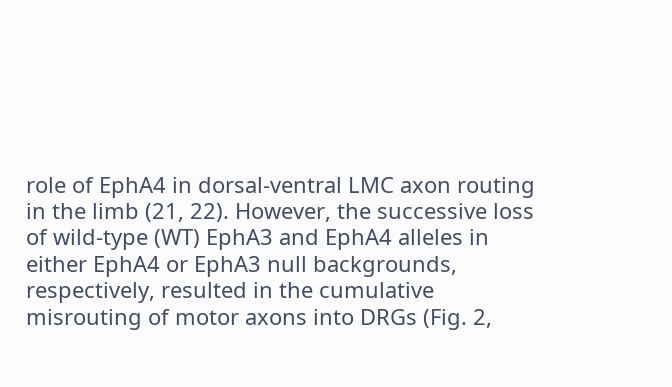role of EphA4 in dorsal-ventral LMC axon routing in the limb (21, 22). However, the successive loss of wild-type (WT) EphA3 and EphA4 alleles in either EphA4 or EphA3 null backgrounds, respectively, resulted in the cumulative misrouting of motor axons into DRGs (Fig. 2,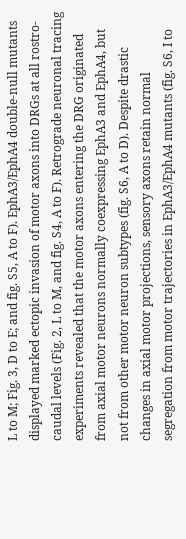L to M; Fig. 3, D to E; and fig. S5, A to F). EphA3/EphA4 double-null mutants displayed marked ectopic invasion of motor axons into DRGs at all rostro-caudal levels (Fig. 2, L to M, and fig. S4, A to F). Retrograde neuronal tracing experiments revealed that the motor axons entering the DRG originated from axial motor neurons normally coexpressing EphA3 and EphA4, but not from other motor neuron subtypes (fig. S6, A to D). Despite drastic changes in axial motor projections, sensory axons retain normal segregation from motor trajectories in EphA3/EphA4 mutants (fig. S6, I to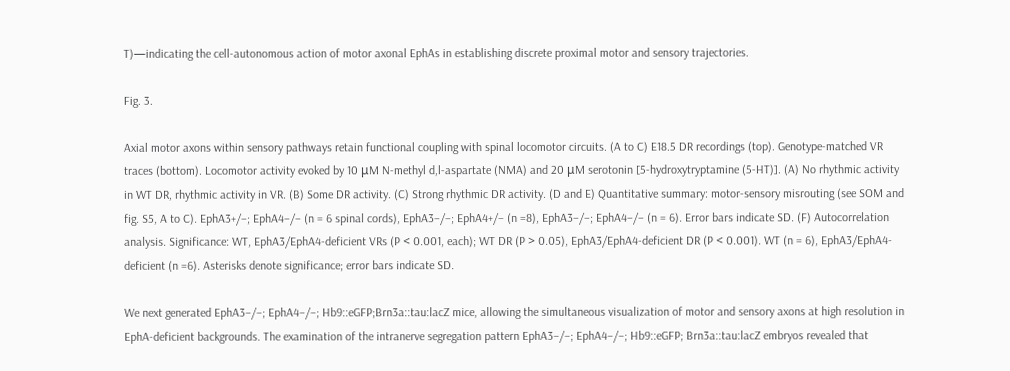T)—indicating the cell-autonomous action of motor axonal EphAs in establishing discrete proximal motor and sensory trajectories.

Fig. 3.

Axial motor axons within sensory pathways retain functional coupling with spinal locomotor circuits. (A to C) E18.5 DR recordings (top). Genotype-matched VR traces (bottom). Locomotor activity evoked by 10 μM N-methyl d,l-aspartate (NMA) and 20 μM serotonin [5-hydroxytryptamine (5-HT)]. (A) No rhythmic activity in WT DR, rhythmic activity in VR. (B) Some DR activity. (C) Strong rhythmic DR activity. (D and E) Quantitative summary: motor-sensory misrouting (see SOM and fig. S5, A to C). EphA3+/–; EphA4–/– (n = 6 spinal cords), EphA3–/–; EphA4+/– (n =8), EphA3–/–; EphA4–/– (n = 6). Error bars indicate SD. (F) Autocorrelation analysis. Significance: WT, EphA3/EphA4-deficient VRs (P < 0.001, each); WT DR (P > 0.05), EphA3/EphA4-deficient DR (P < 0.001). WT (n = 6), EphA3/EphA4-deficient (n =6). Asterisks denote significance; error bars indicate SD.

We next generated EphA3–/–; EphA4–/–; Hb9::eGFP;Brn3a::tau:lacZ mice, allowing the simultaneous visualization of motor and sensory axons at high resolution in EphA-deficient backgrounds. The examination of the intranerve segregation pattern EphA3–/–; EphA4–/–; Hb9::eGFP; Brn3a::tau:lacZ embryos revealed that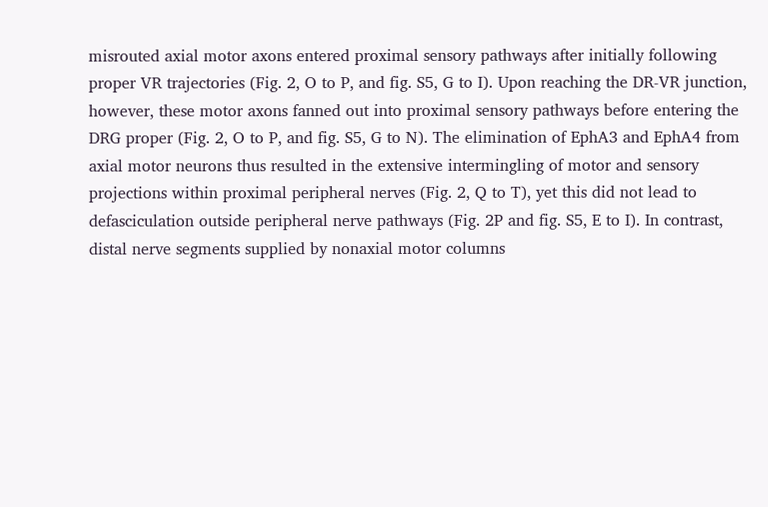misrouted axial motor axons entered proximal sensory pathways after initially following proper VR trajectories (Fig. 2, O to P, and fig. S5, G to I). Upon reaching the DR-VR junction, however, these motor axons fanned out into proximal sensory pathways before entering the DRG proper (Fig. 2, O to P, and fig. S5, G to N). The elimination of EphA3 and EphA4 from axial motor neurons thus resulted in the extensive intermingling of motor and sensory projections within proximal peripheral nerves (Fig. 2, Q to T), yet this did not lead to defasciculation outside peripheral nerve pathways (Fig. 2P and fig. S5, E to I). In contrast, distal nerve segments supplied by nonaxial motor columns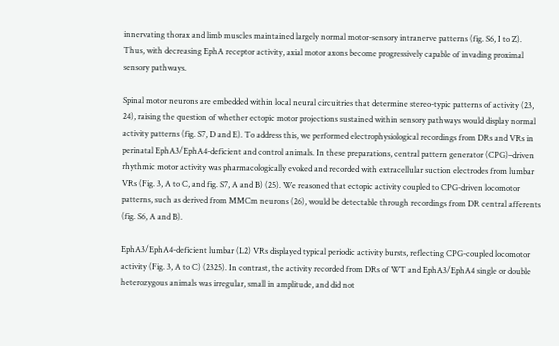innervating thorax and limb muscles maintained largely normal motor-sensory intranerve patterns (fig. S6, I to Z). Thus, with decreasing EphA receptor activity, axial motor axons become progressively capable of invading proximal sensory pathways.

Spinal motor neurons are embedded within local neural circuitries that determine stereo-typic patterns of activity (23, 24), raising the question of whether ectopic motor projections sustained within sensory pathways would display normal activity patterns (fig. S7, D and E). To address this, we performed electrophysiological recordings from DRs and VRs in perinatal EphA3/EphA4-deficient and control animals. In these preparations, central pattern generator (CPG)–driven rhythmic motor activity was pharmacologically evoked and recorded with extracellular suction electrodes from lumbar VRs (Fig. 3, A to C, and fig. S7, A and B) (25). We reasoned that ectopic activity coupled to CPG-driven locomotor patterns, such as derived from MMCm neurons (26), would be detectable through recordings from DR central afferents (fig. S6, A and B).

EphA3/EphA4-deficient lumbar (L2) VRs displayed typical periodic activity bursts, reflecting CPG-coupled locomotor activity (Fig. 3, A to C) (2325). In contrast, the activity recorded from DRs of WT and EphA3/EphA4 single or double heterozygous animals was irregular, small in amplitude, and did not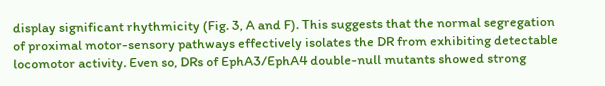display significant rhythmicity (Fig. 3, A and F). This suggests that the normal segregation of proximal motor-sensory pathways effectively isolates the DR from exhibiting detectable locomotor activity. Even so, DRs of EphA3/EphA4 double-null mutants showed strong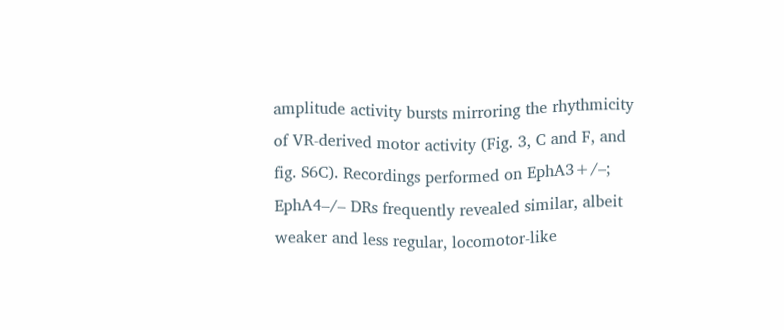amplitude activity bursts mirroring the rhythmicity of VR-derived motor activity (Fig. 3, C and F, and fig. S6C). Recordings performed on EphA3+/–; EphA4–/– DRs frequently revealed similar, albeit weaker and less regular, locomotor-like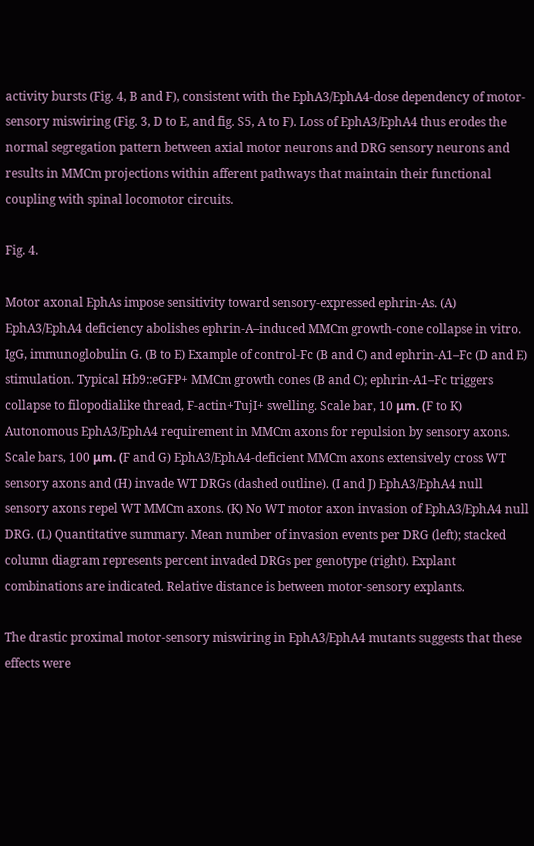activity bursts (Fig. 4, B and F), consistent with the EphA3/EphA4-dose dependency of motor-sensory miswiring (Fig. 3, D to E, and fig. S5, A to F). Loss of EphA3/EphA4 thus erodes the normal segregation pattern between axial motor neurons and DRG sensory neurons and results in MMCm projections within afferent pathways that maintain their functional coupling with spinal locomotor circuits.

Fig. 4.

Motor axonal EphAs impose sensitivity toward sensory-expressed ephrin-As. (A) EphA3/EphA4 deficiency abolishes ephrin-A–induced MMCm growth-cone collapse in vitro. IgG, immunoglobulin G. (B to E) Example of control-Fc (B and C) and ephrin-A1–Fc (D and E) stimulation. Typical Hb9::eGFP+ MMCm growth cones (B and C); ephrin-A1–Fc triggers collapse to filopodialike thread, F-actin+TujI+ swelling. Scale bar, 10 μm. (F to K) Autonomous EphA3/EphA4 requirement in MMCm axons for repulsion by sensory axons. Scale bars, 100 μm. (F and G) EphA3/EphA4-deficient MMCm axons extensively cross WT sensory axons and (H) invade WT DRGs (dashed outline). (I and J) EphA3/EphA4 null sensory axons repel WT MMCm axons. (K) No WT motor axon invasion of EphA3/EphA4 null DRG. (L) Quantitative summary. Mean number of invasion events per DRG (left); stacked column diagram represents percent invaded DRGs per genotype (right). Explant combinations are indicated. Relative distance is between motor-sensory explants.

The drastic proximal motor-sensory miswiring in EphA3/EphA4 mutants suggests that these effects were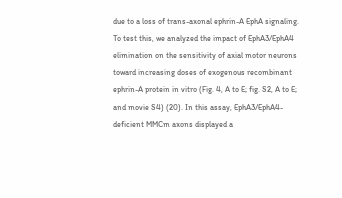due to a loss of trans-axonal ephrin-A EphA signaling. To test this, we analyzed the impact of EphA3/EphA4 elimination on the sensitivity of axial motor neurons toward increasing doses of exogenous recombinant ephrin-A protein in vitro (Fig. 4, A to E; fig. S2, A to E; and movie S4) (20). In this assay, EphA3/EphA4-deficient MMCm axons displayed a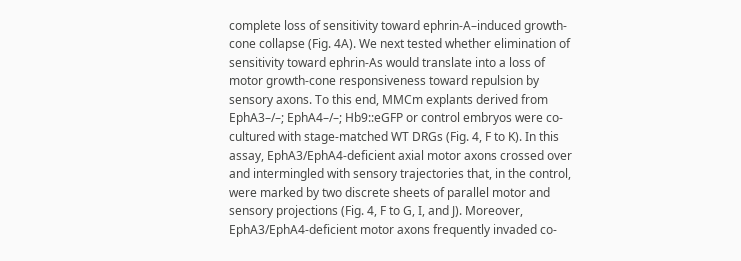complete loss of sensitivity toward ephrin-A–induced growth-cone collapse (Fig. 4A). We next tested whether elimination of sensitivity toward ephrin-As would translate into a loss of motor growth-cone responsiveness toward repulsion by sensory axons. To this end, MMCm explants derived from EphA3–/–; EphA4–/–; Hb9::eGFP or control embryos were co-cultured with stage-matched WT DRGs (Fig. 4, F to K). In this assay, EphA3/EphA4-deficient axial motor axons crossed over and intermingled with sensory trajectories that, in the control, were marked by two discrete sheets of parallel motor and sensory projections (Fig. 4, F to G, I, and J). Moreover, EphA3/EphA4-deficient motor axons frequently invaded co-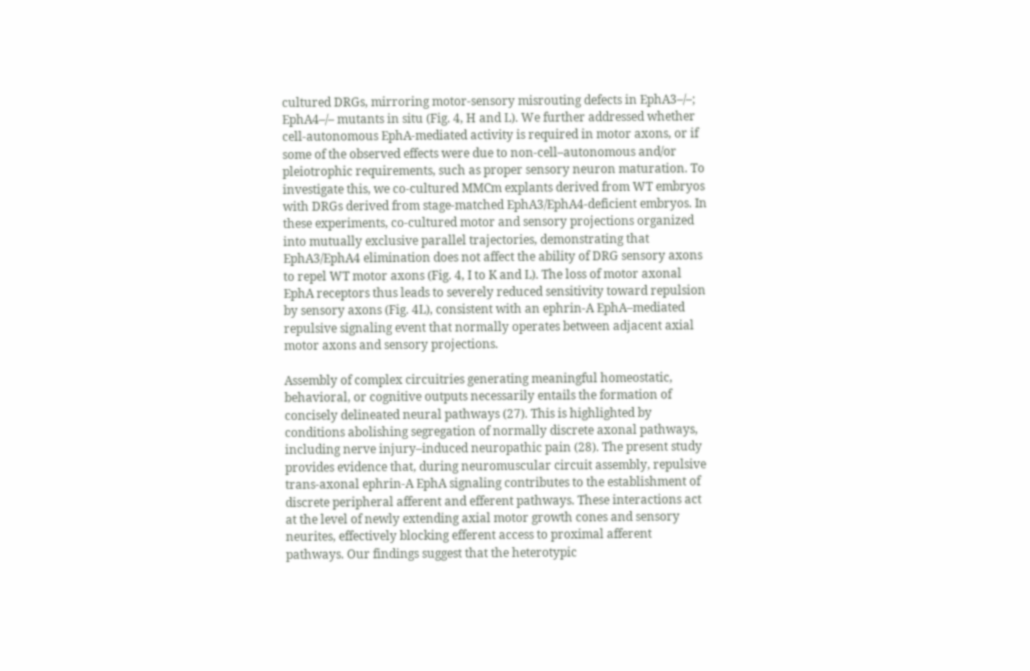cultured DRGs, mirroring motor-sensory misrouting defects in EphA3–/–; EphA4–/– mutants in situ (Fig. 4, H and L). We further addressed whether cell-autonomous EphA-mediated activity is required in motor axons, or if some of the observed effects were due to non-cell–autonomous and/or pleiotrophic requirements, such as proper sensory neuron maturation. To investigate this, we co-cultured MMCm explants derived from WT embryos with DRGs derived from stage-matched EphA3/EphA4-deficient embryos. In these experiments, co-cultured motor and sensory projections organized into mutually exclusive parallel trajectories, demonstrating that EphA3/EphA4 elimination does not affect the ability of DRG sensory axons to repel WT motor axons (Fig. 4, I to K and L). The loss of motor axonal EphA receptors thus leads to severely reduced sensitivity toward repulsion by sensory axons (Fig. 4L), consistent with an ephrin-A EphA–mediated repulsive signaling event that normally operates between adjacent axial motor axons and sensory projections.

Assembly of complex circuitries generating meaningful homeostatic, behavioral, or cognitive outputs necessarily entails the formation of concisely delineated neural pathways (27). This is highlighted by conditions abolishing segregation of normally discrete axonal pathways, including nerve injury–induced neuropathic pain (28). The present study provides evidence that, during neuromuscular circuit assembly, repulsive trans-axonal ephrin-A EphA signaling contributes to the establishment of discrete peripheral afferent and efferent pathways. These interactions act at the level of newly extending axial motor growth cones and sensory neurites, effectively blocking efferent access to proximal afferent pathways. Our findings suggest that the heterotypic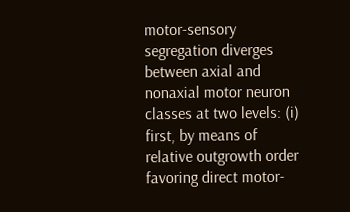motor-sensory segregation diverges between axial and nonaxial motor neuron classes at two levels: (i) first, by means of relative outgrowth order favoring direct motor-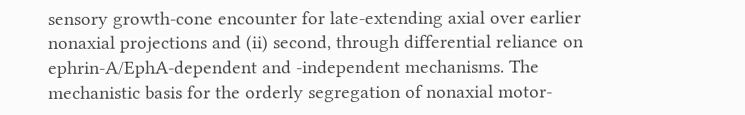sensory growth-cone encounter for late-extending axial over earlier nonaxial projections and (ii) second, through differential reliance on ephrin-A/EphA-dependent and -independent mechanisms. The mechanistic basis for the orderly segregation of nonaxial motor-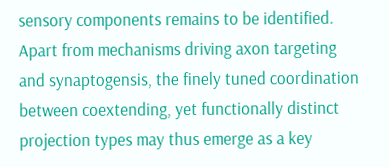sensory components remains to be identified. Apart from mechanisms driving axon targeting and synaptogensis, the finely tuned coordination between coextending, yet functionally distinct projection types may thus emerge as a key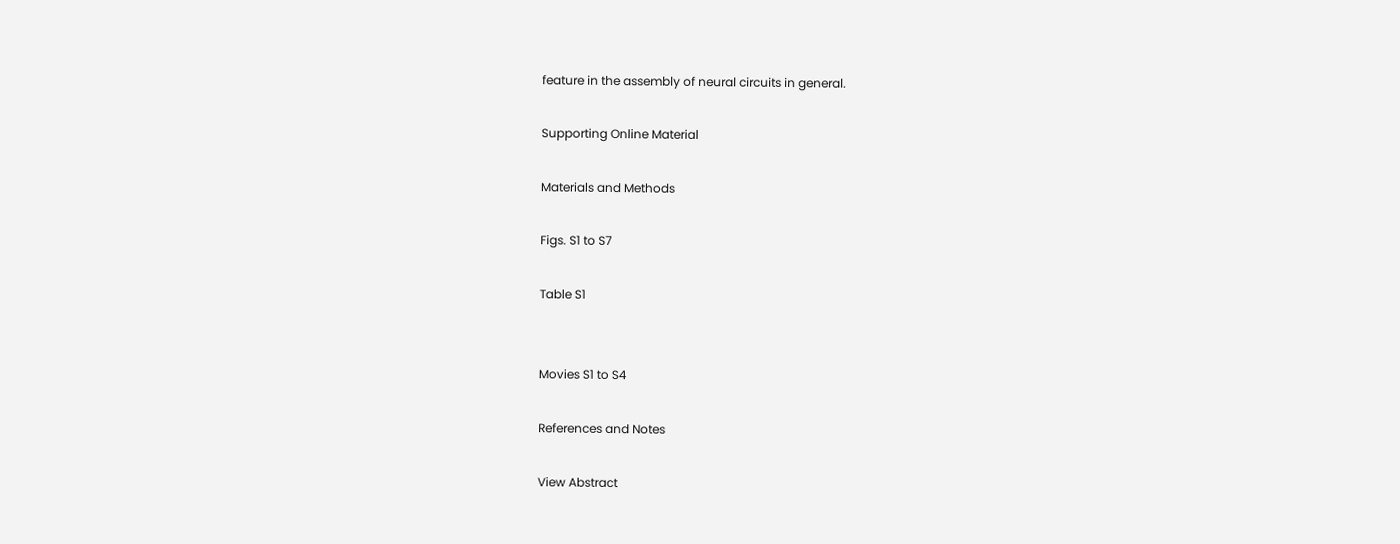feature in the assembly of neural circuits in general.

Supporting Online Material

Materials and Methods

Figs. S1 to S7

Table S1


Movies S1 to S4

References and Notes

View Abstract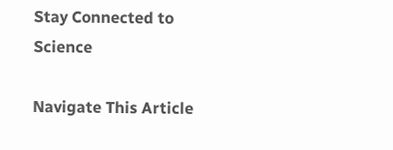Stay Connected to Science

Navigate This Article